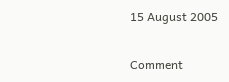15 August 2005

Comment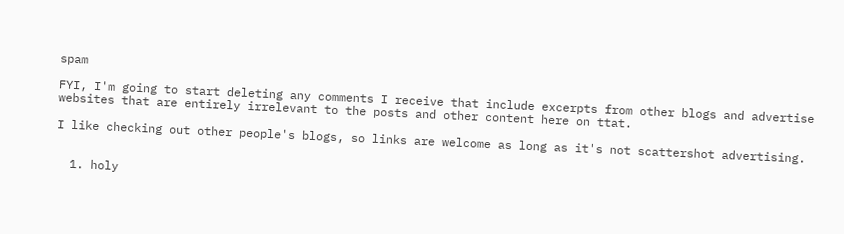spam

FYI, I'm going to start deleting any comments I receive that include excerpts from other blogs and advertise websites that are entirely irrelevant to the posts and other content here on ttat.

I like checking out other people's blogs, so links are welcome as long as it's not scattershot advertising.


  1. holy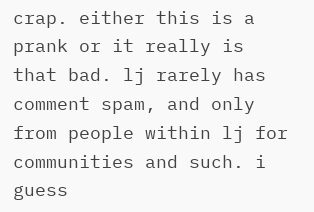crap. either this is a prank or it really is that bad. lj rarely has comment spam, and only from people within lj for communities and such. i guess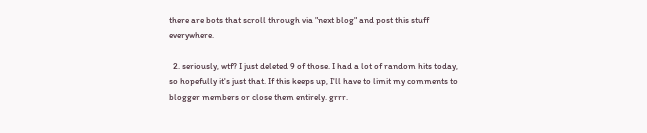there are bots that scroll through via "next blog" and post this stuff everywhere.

  2. seriously, wtf? I just deleted 9 of those. I had a lot of random hits today, so hopefully it's just that. If this keeps up, I'll have to limit my comments to blogger members or close them entirely. grrr.